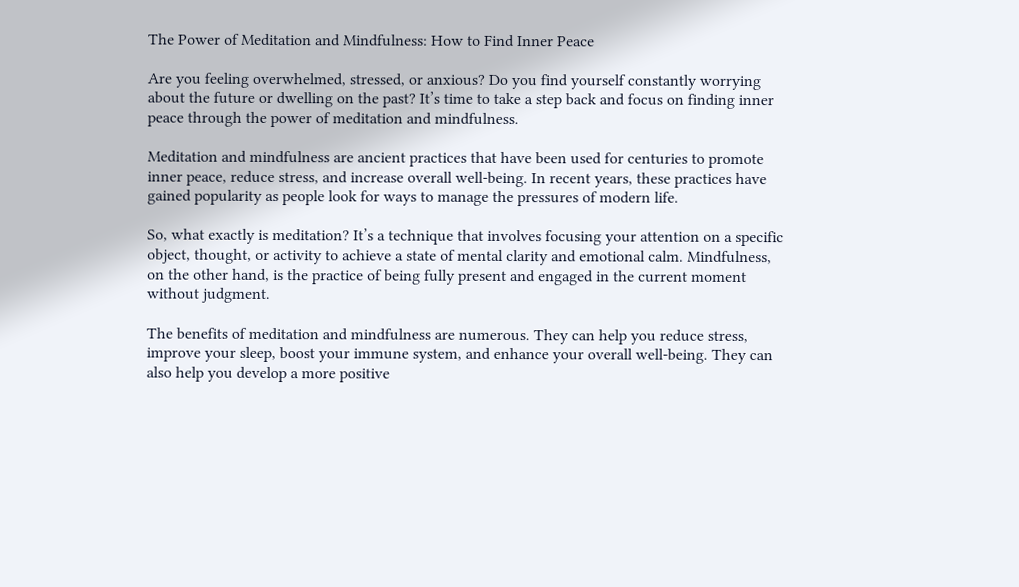The Power of Meditation and Mindfulness: How to Find Inner Peace

Are you feeling overwhelmed, stressed, or anxious? Do you find yourself constantly worrying about the future or dwelling on the past? It’s time to take a step back and focus on finding inner peace through the power of meditation and mindfulness.

Meditation and mindfulness are ancient practices that have been used for centuries to promote inner peace, reduce stress, and increase overall well-being. In recent years, these practices have gained popularity as people look for ways to manage the pressures of modern life.

So, what exactly is meditation? It’s a technique that involves focusing your attention on a specific object, thought, or activity to achieve a state of mental clarity and emotional calm. Mindfulness, on the other hand, is the practice of being fully present and engaged in the current moment without judgment.

The benefits of meditation and mindfulness are numerous. They can help you reduce stress, improve your sleep, boost your immune system, and enhance your overall well-being. They can also help you develop a more positive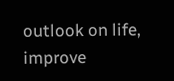outlook on life, improve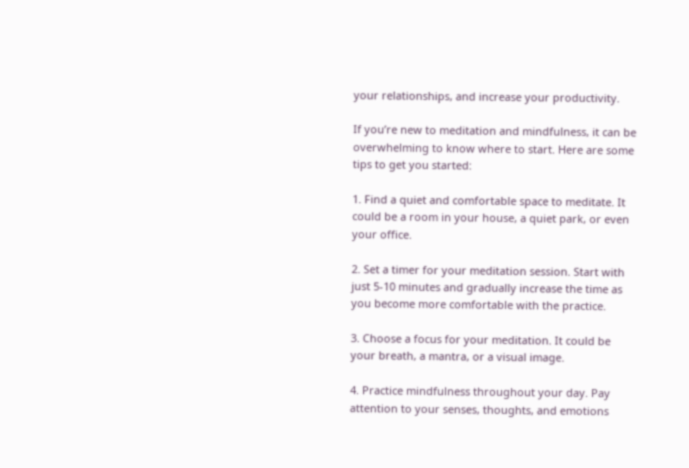your relationships, and increase your productivity.

If you’re new to meditation and mindfulness, it can be overwhelming to know where to start. Here are some tips to get you started:

1. Find a quiet and comfortable space to meditate. It could be a room in your house, a quiet park, or even your office.

2. Set a timer for your meditation session. Start with just 5-10 minutes and gradually increase the time as you become more comfortable with the practice.

3. Choose a focus for your meditation. It could be your breath, a mantra, or a visual image.

4. Practice mindfulness throughout your day. Pay attention to your senses, thoughts, and emotions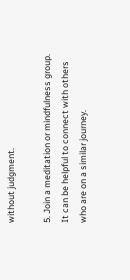without judgment.

5. Join a meditation or mindfulness group. It can be helpful to connect with others who are on a similar journey.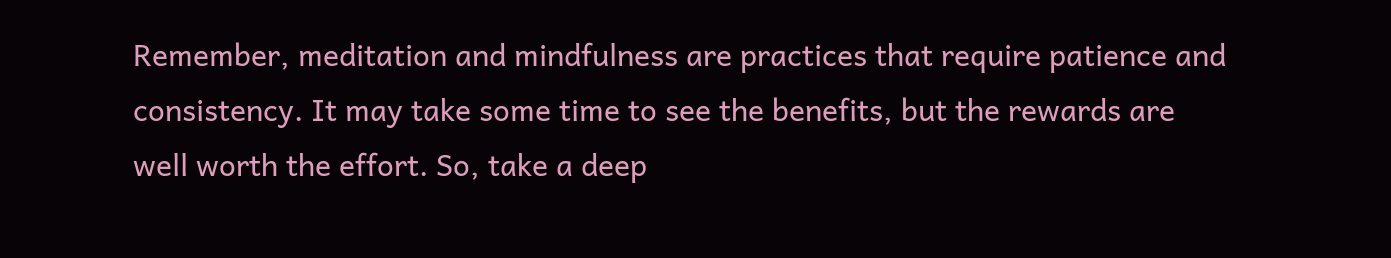Remember, meditation and mindfulness are practices that require patience and consistency. It may take some time to see the benefits, but the rewards are well worth the effort. So, take a deep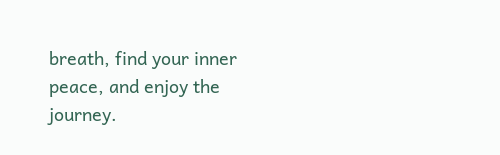breath, find your inner peace, and enjoy the journey.